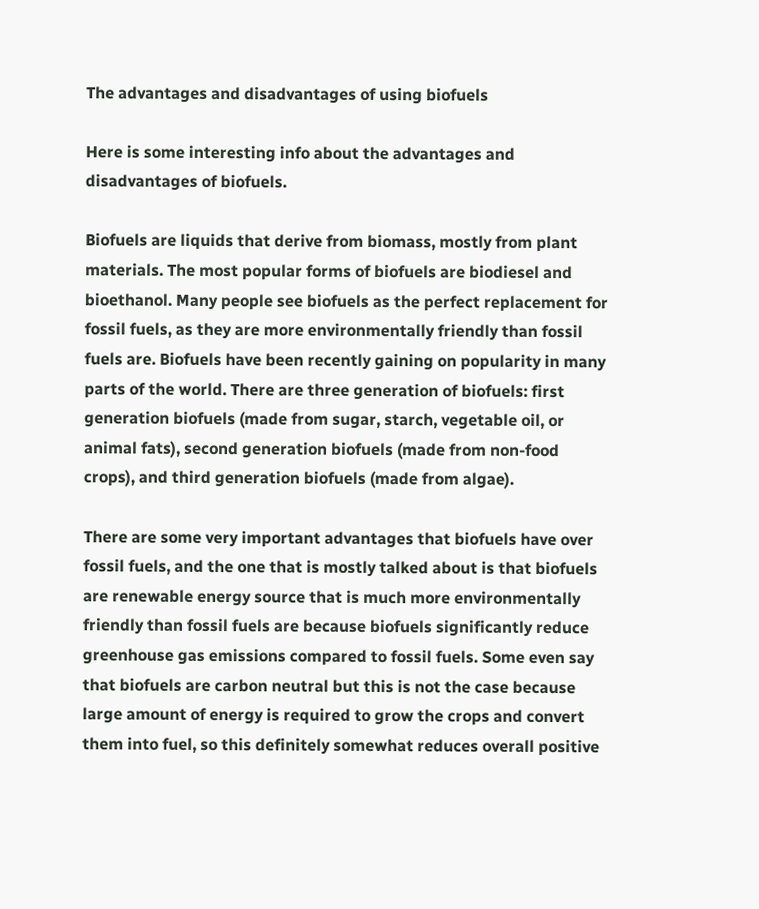The advantages and disadvantages of using biofuels

Here is some interesting info about the advantages and disadvantages of biofuels.

Biofuels are liquids that derive from biomass, mostly from plant materials. The most popular forms of biofuels are biodiesel and bioethanol. Many people see biofuels as the perfect replacement for fossil fuels, as they are more environmentally friendly than fossil fuels are. Biofuels have been recently gaining on popularity in many parts of the world. There are three generation of biofuels: first generation biofuels (made from sugar, starch, vegetable oil, or animal fats), second generation biofuels (made from non-food crops), and third generation biofuels (made from algae).

There are some very important advantages that biofuels have over fossil fuels, and the one that is mostly talked about is that biofuels are renewable energy source that is much more environmentally friendly than fossil fuels are because biofuels significantly reduce greenhouse gas emissions compared to fossil fuels. Some even say that biofuels are carbon neutral but this is not the case because large amount of energy is required to grow the crops and convert them into fuel, so this definitely somewhat reduces overall positive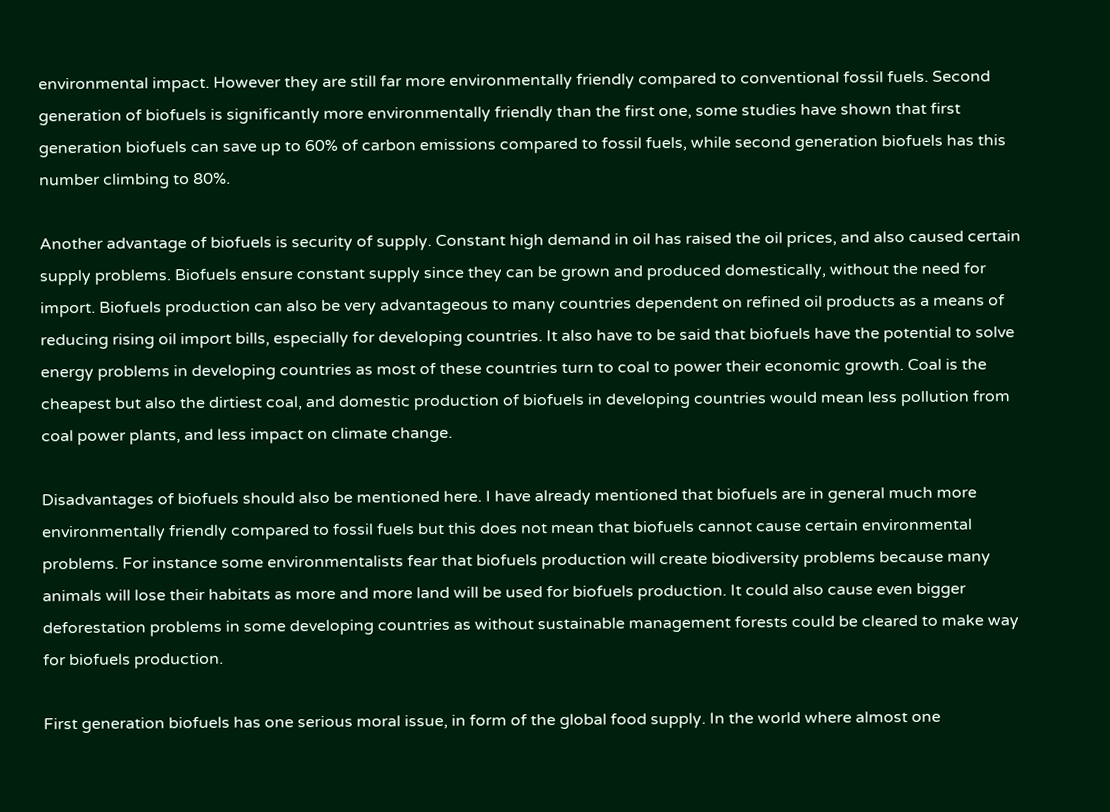environmental impact. However they are still far more environmentally friendly compared to conventional fossil fuels. Second generation of biofuels is significantly more environmentally friendly than the first one, some studies have shown that first generation biofuels can save up to 60% of carbon emissions compared to fossil fuels, while second generation biofuels has this number climbing to 80%.

Another advantage of biofuels is security of supply. Constant high demand in oil has raised the oil prices, and also caused certain supply problems. Biofuels ensure constant supply since they can be grown and produced domestically, without the need for import. Biofuels production can also be very advantageous to many countries dependent on refined oil products as a means of reducing rising oil import bills, especially for developing countries. It also have to be said that biofuels have the potential to solve energy problems in developing countries as most of these countries turn to coal to power their economic growth. Coal is the cheapest but also the dirtiest coal, and domestic production of biofuels in developing countries would mean less pollution from coal power plants, and less impact on climate change.

Disadvantages of biofuels should also be mentioned here. I have already mentioned that biofuels are in general much more environmentally friendly compared to fossil fuels but this does not mean that biofuels cannot cause certain environmental problems. For instance some environmentalists fear that biofuels production will create biodiversity problems because many animals will lose their habitats as more and more land will be used for biofuels production. It could also cause even bigger deforestation problems in some developing countries as without sustainable management forests could be cleared to make way for biofuels production.

First generation biofuels has one serious moral issue, in form of the global food supply. In the world where almost one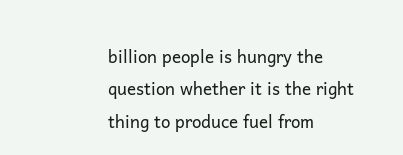billion people is hungry the question whether it is the right thing to produce fuel from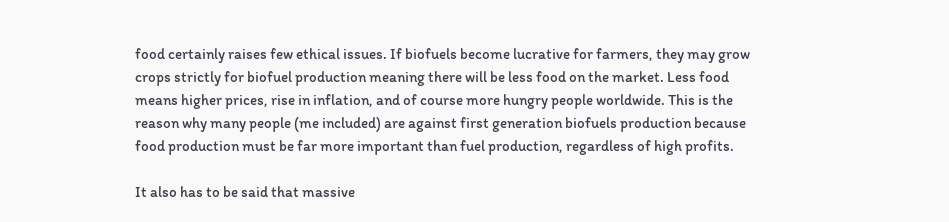food certainly raises few ethical issues. If biofuels become lucrative for farmers, they may grow crops strictly for biofuel production meaning there will be less food on the market. Less food means higher prices, rise in inflation, and of course more hungry people worldwide. This is the reason why many people (me included) are against first generation biofuels production because food production must be far more important than fuel production, regardless of high profits.

It also has to be said that massive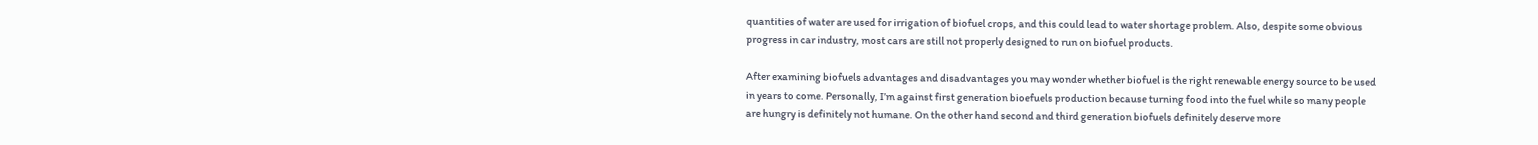quantities of water are used for irrigation of biofuel crops, and this could lead to water shortage problem. Also, despite some obvious progress in car industry, most cars are still not properly designed to run on biofuel products.

After examining biofuels advantages and disadvantages you may wonder whether biofuel is the right renewable energy source to be used in years to come. Personally, I’m against first generation bioefuels production because turning food into the fuel while so many people are hungry is definitely not humane. On the other hand second and third generation biofuels definitely deserve more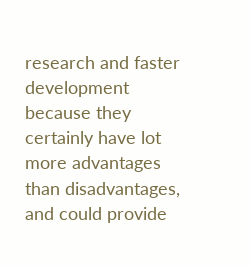research and faster development because they certainly have lot more advantages than disadvantages, and could provide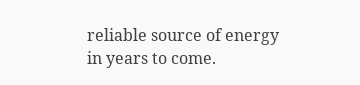reliable source of energy in years to come.